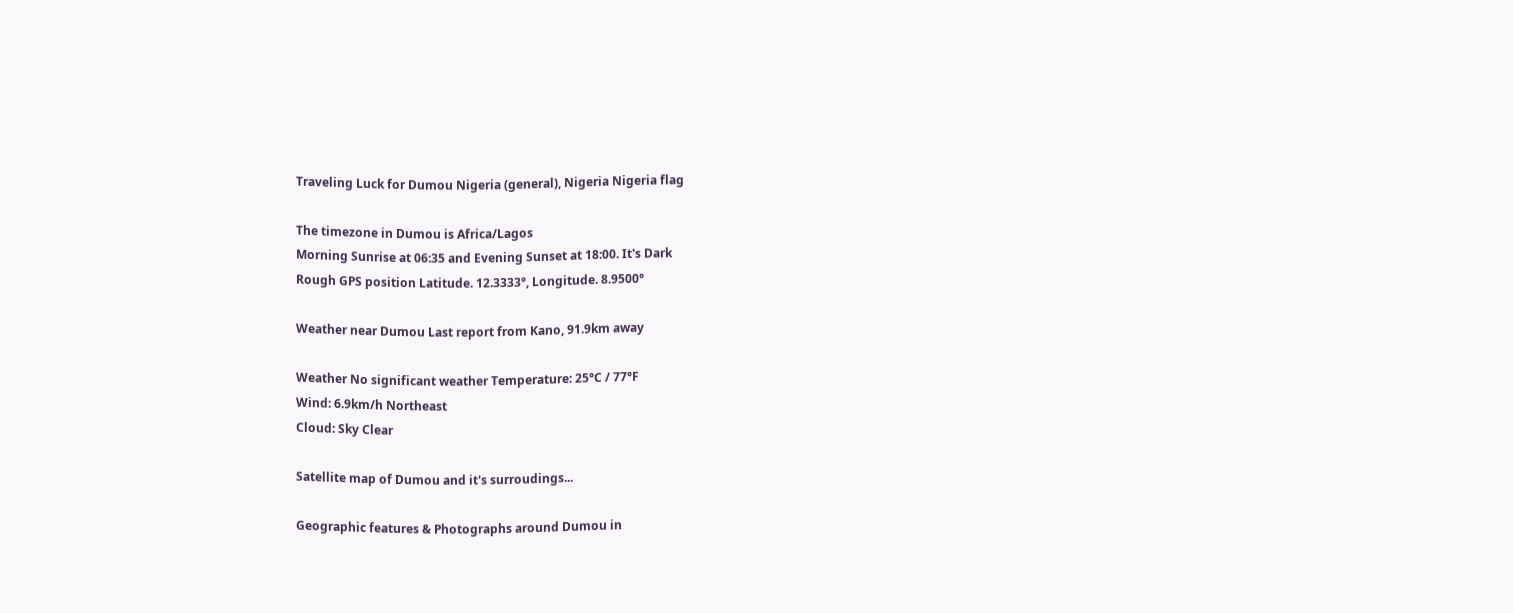Traveling Luck for Dumou Nigeria (general), Nigeria Nigeria flag

The timezone in Dumou is Africa/Lagos
Morning Sunrise at 06:35 and Evening Sunset at 18:00. It's Dark
Rough GPS position Latitude. 12.3333°, Longitude. 8.9500°

Weather near Dumou Last report from Kano, 91.9km away

Weather No significant weather Temperature: 25°C / 77°F
Wind: 6.9km/h Northeast
Cloud: Sky Clear

Satellite map of Dumou and it's surroudings...

Geographic features & Photographs around Dumou in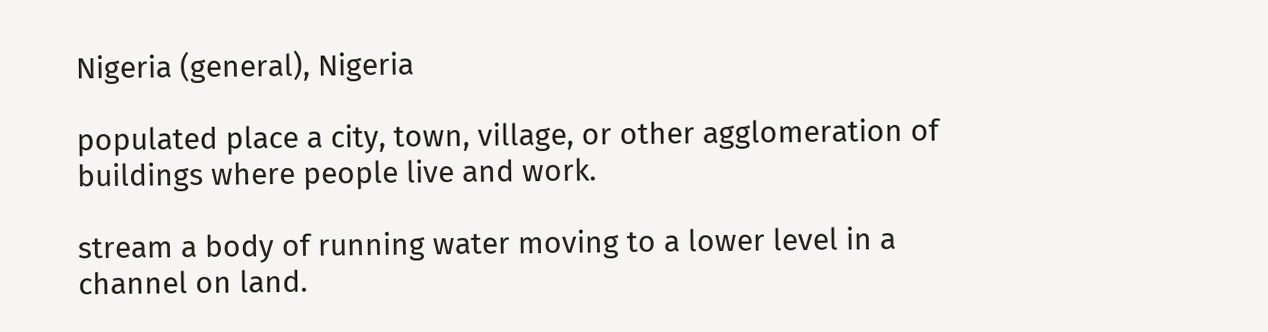Nigeria (general), Nigeria

populated place a city, town, village, or other agglomeration of buildings where people live and work.

stream a body of running water moving to a lower level in a channel on land.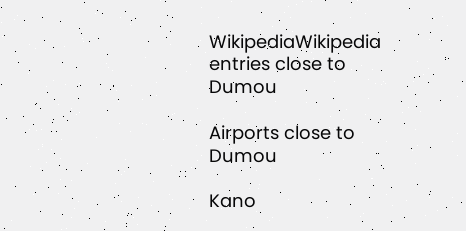WikipediaWikipedia entries close to Dumou

Airports close to Dumou

Kano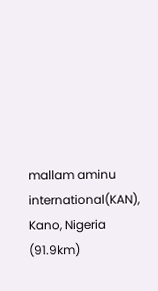mallam aminu international(KAN), Kano, Nigeria (91.9km)